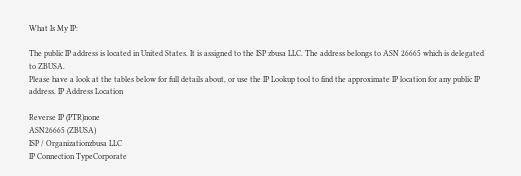What Is My IP:

The public IP address is located in United States. It is assigned to the ISP zbusa LLC. The address belongs to ASN 26665 which is delegated to ZBUSA.
Please have a look at the tables below for full details about, or use the IP Lookup tool to find the approximate IP location for any public IP address. IP Address Location

Reverse IP (PTR)none
ASN26665 (ZBUSA)
ISP / Organizationzbusa LLC
IP Connection TypeCorporate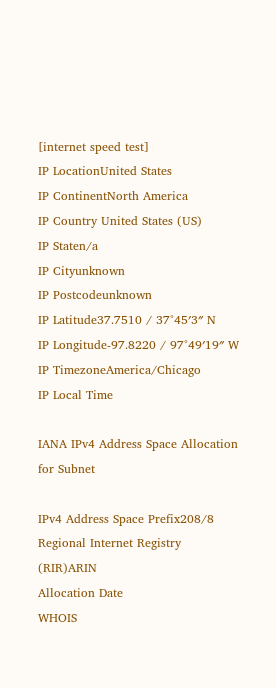[internet speed test]
IP LocationUnited States
IP ContinentNorth America
IP Country United States (US)
IP Staten/a
IP Cityunknown
IP Postcodeunknown
IP Latitude37.7510 / 37°45′3″ N
IP Longitude-97.8220 / 97°49′19″ W
IP TimezoneAmerica/Chicago
IP Local Time

IANA IPv4 Address Space Allocation for Subnet

IPv4 Address Space Prefix208/8
Regional Internet Registry (RIR)ARIN
Allocation Date
WHOIS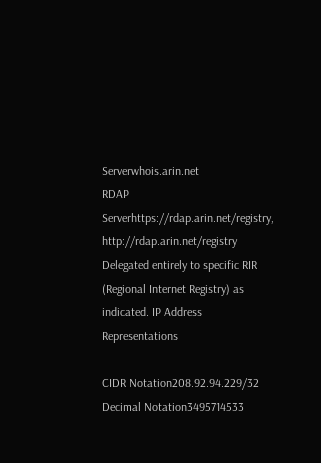Serverwhois.arin.net
RDAP Serverhttps://rdap.arin.net/registry, http://rdap.arin.net/registry
Delegated entirely to specific RIR (Regional Internet Registry) as indicated. IP Address Representations

CIDR Notation208.92.94.229/32
Decimal Notation3495714533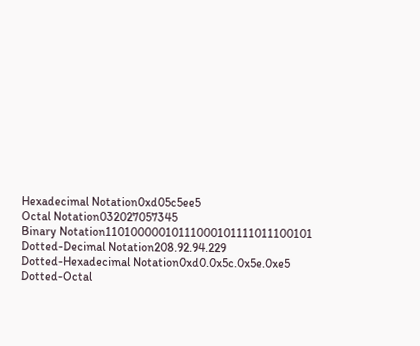Hexadecimal Notation0xd05c5ee5
Octal Notation032027057345
Binary Notation11010000010111000101111011100101
Dotted-Decimal Notation208.92.94.229
Dotted-Hexadecimal Notation0xd0.0x5c.0x5e.0xe5
Dotted-Octal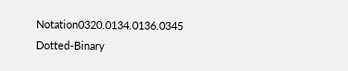Notation0320.0134.0136.0345
Dotted-Binary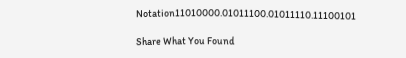Notation11010000.01011100.01011110.11100101

Share What You Found